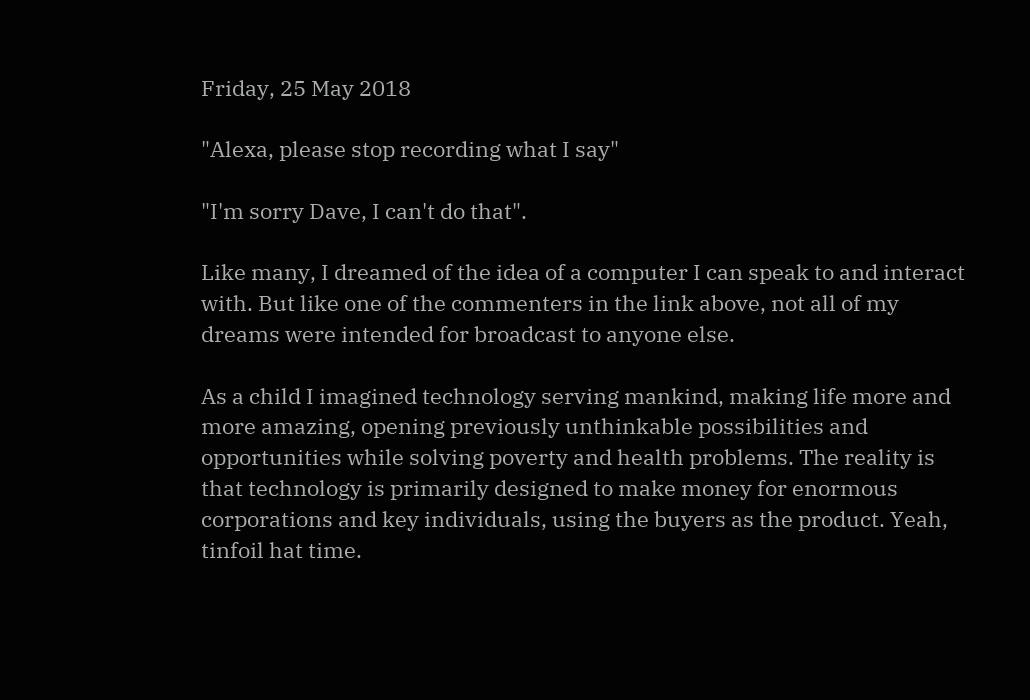Friday, 25 May 2018

"Alexa, please stop recording what I say"

"I'm sorry Dave, I can't do that".

Like many, I dreamed of the idea of a computer I can speak to and interact with. But like one of the commenters in the link above, not all of my dreams were intended for broadcast to anyone else.

As a child I imagined technology serving mankind, making life more and more amazing, opening previously unthinkable possibilities and opportunities while solving poverty and health problems. The reality is that technology is primarily designed to make money for enormous corporations and key individuals, using the buyers as the product. Yeah, tinfoil hat time.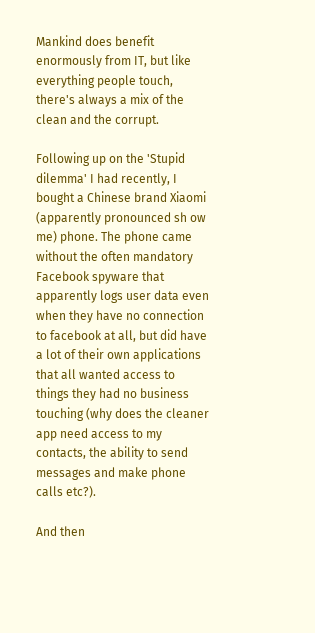Mankind does benefit enormously from IT, but like everything people touch, there's always a mix of the clean and the corrupt.

Following up on the 'Stupid dilemma' I had recently, I bought a Chinese brand Xiaomi (apparently pronounced sh ow me) phone. The phone came without the often mandatory Facebook spyware that apparently logs user data even when they have no connection to facebook at all, but did have a lot of their own applications that all wanted access to things they had no business touching (why does the cleaner app need access to my contacts, the ability to send messages and make phone calls etc?).

And then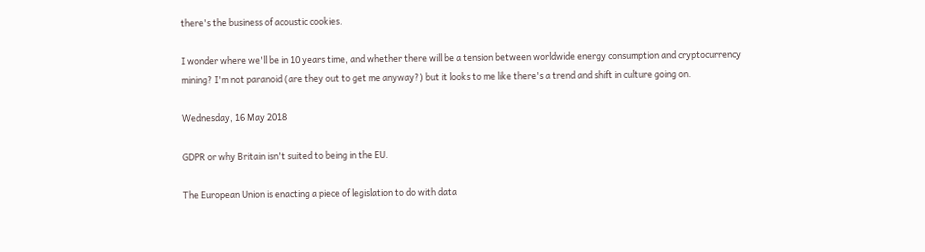there's the business of acoustic cookies.

I wonder where we'll be in 10 years time, and whether there will be a tension between worldwide energy consumption and cryptocurrency mining? I'm not paranoid (are they out to get me anyway?) but it looks to me like there's a trend and shift in culture going on.

Wednesday, 16 May 2018

GDPR or why Britain isn't suited to being in the EU.

The European Union is enacting a piece of legislation to do with data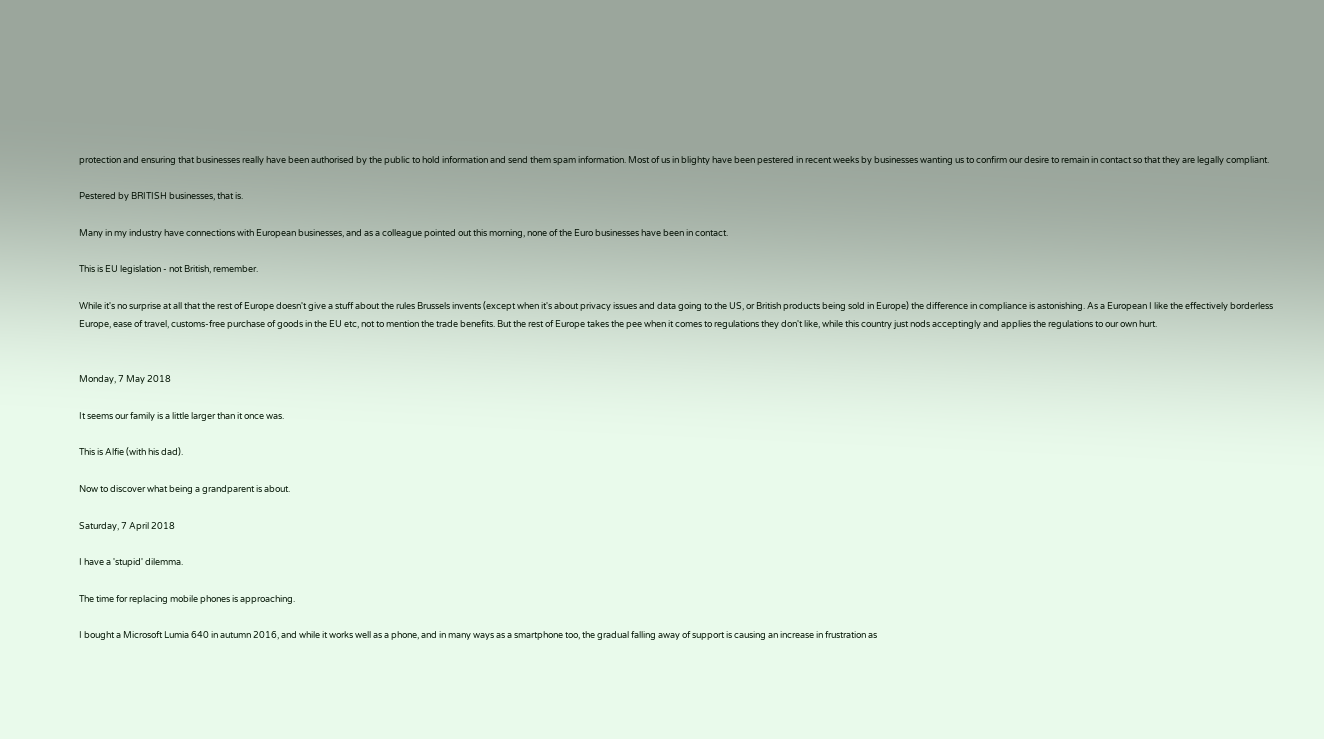protection and ensuring that businesses really have been authorised by the public to hold information and send them spam information. Most of us in blighty have been pestered in recent weeks by businesses wanting us to confirm our desire to remain in contact so that they are legally compliant.

Pestered by BRITISH businesses, that is.

Many in my industry have connections with European businesses, and as a colleague pointed out this morning, none of the Euro businesses have been in contact.

This is EU legislation - not British, remember.

While it's no surprise at all that the rest of Europe doesn't give a stuff about the rules Brussels invents (except when it's about privacy issues and data going to the US, or British products being sold in Europe) the difference in compliance is astonishing. As a European I like the effectively borderless Europe, ease of travel, customs-free purchase of goods in the EU etc, not to mention the trade benefits. But the rest of Europe takes the pee when it comes to regulations they don't like, while this country just nods acceptingly and applies the regulations to our own hurt.


Monday, 7 May 2018

It seems our family is a little larger than it once was.

This is Alfie (with his dad).

Now to discover what being a grandparent is about.

Saturday, 7 April 2018

I have a 'stupid' dilemma.

The time for replacing mobile phones is approaching.

I bought a Microsoft Lumia 640 in autumn 2016, and while it works well as a phone, and in many ways as a smartphone too, the gradual falling away of support is causing an increase in frustration as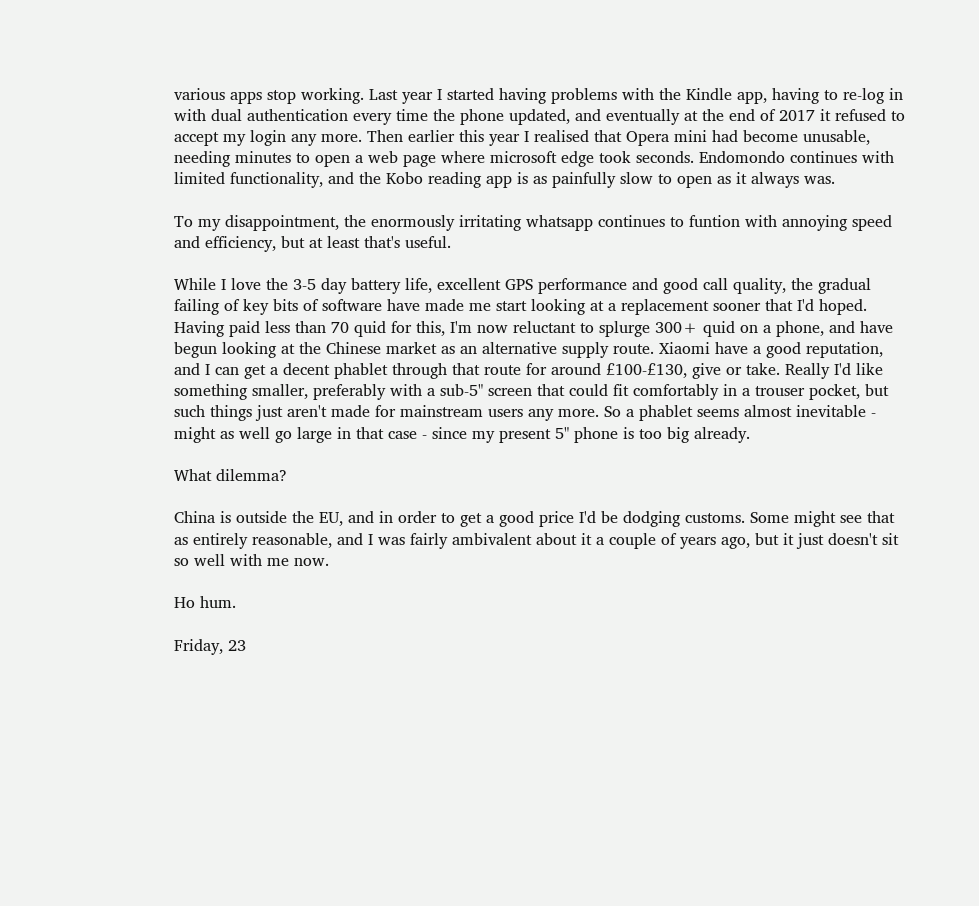various apps stop working. Last year I started having problems with the Kindle app, having to re-log in with dual authentication every time the phone updated, and eventually at the end of 2017 it refused to accept my login any more. Then earlier this year I realised that Opera mini had become unusable, needing minutes to open a web page where microsoft edge took seconds. Endomondo continues with limited functionality, and the Kobo reading app is as painfully slow to open as it always was.

To my disappointment, the enormously irritating whatsapp continues to funtion with annoying speed and efficiency, but at least that's useful.

While I love the 3-5 day battery life, excellent GPS performance and good call quality, the gradual failing of key bits of software have made me start looking at a replacement sooner that I'd hoped. Having paid less than 70 quid for this, I'm now reluctant to splurge 300+ quid on a phone, and have begun looking at the Chinese market as an alternative supply route. Xiaomi have a good reputation, and I can get a decent phablet through that route for around £100-£130, give or take. Really I'd like something smaller, preferably with a sub-5" screen that could fit comfortably in a trouser pocket, but such things just aren't made for mainstream users any more. So a phablet seems almost inevitable - might as well go large in that case - since my present 5" phone is too big already.

What dilemma?

China is outside the EU, and in order to get a good price I'd be dodging customs. Some might see that as entirely reasonable, and I was fairly ambivalent about it a couple of years ago, but it just doesn't sit so well with me now.

Ho hum.

Friday, 23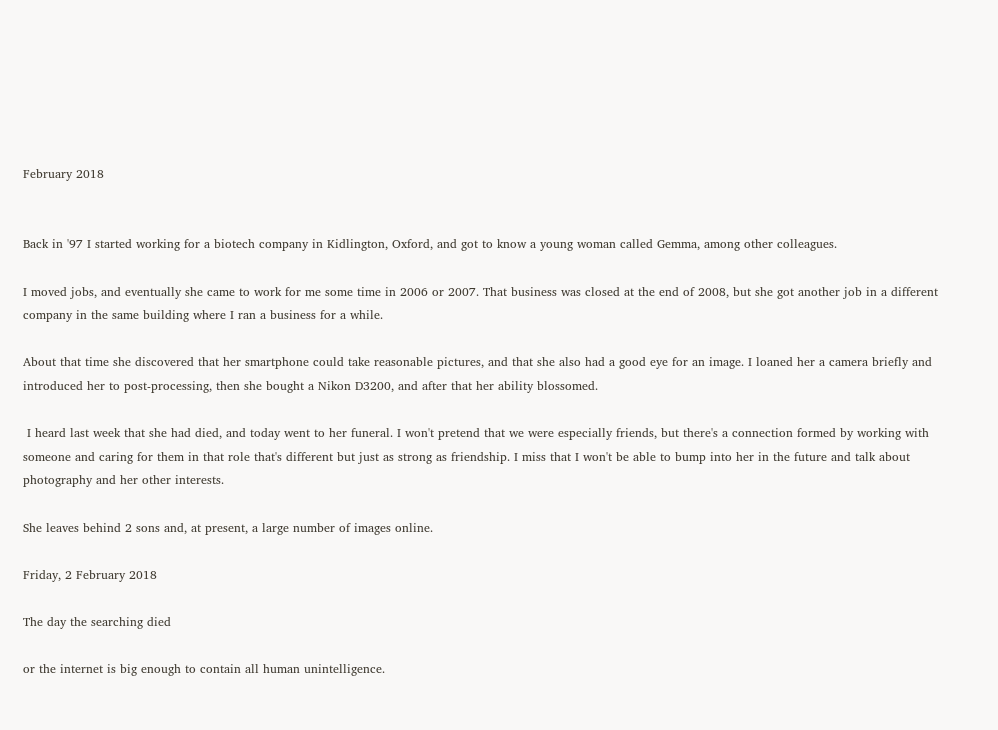February 2018


Back in '97 I started working for a biotech company in Kidlington, Oxford, and got to know a young woman called Gemma, among other colleagues.

I moved jobs, and eventually she came to work for me some time in 2006 or 2007. That business was closed at the end of 2008, but she got another job in a different company in the same building where I ran a business for a while.

About that time she discovered that her smartphone could take reasonable pictures, and that she also had a good eye for an image. I loaned her a camera briefly and introduced her to post-processing, then she bought a Nikon D3200, and after that her ability blossomed.

 I heard last week that she had died, and today went to her funeral. I won't pretend that we were especially friends, but there's a connection formed by working with someone and caring for them in that role that's different but just as strong as friendship. I miss that I won't be able to bump into her in the future and talk about photography and her other interests.

She leaves behind 2 sons and, at present, a large number of images online.

Friday, 2 February 2018

The day the searching died

or the internet is big enough to contain all human unintelligence.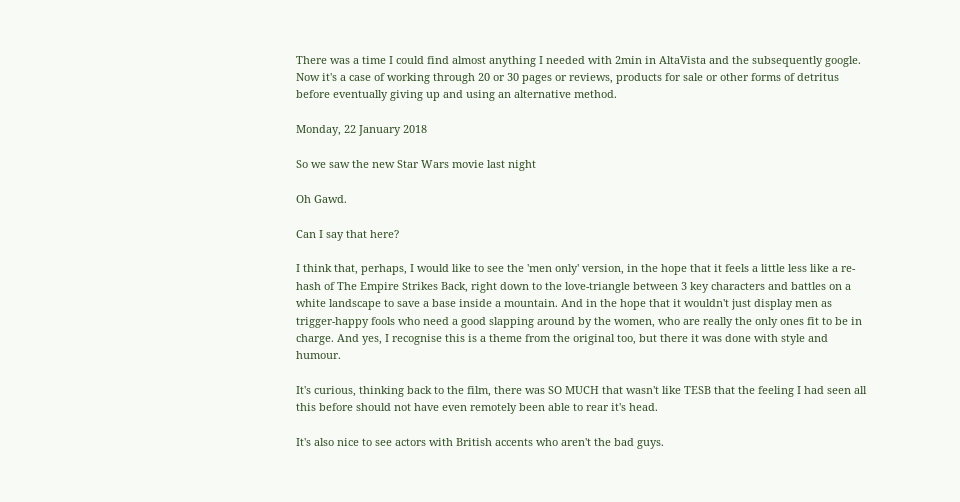There was a time I could find almost anything I needed with 2min in AltaVista and the subsequently google. Now it's a case of working through 20 or 30 pages or reviews, products for sale or other forms of detritus before eventually giving up and using an alternative method.

Monday, 22 January 2018

So we saw the new Star Wars movie last night

Oh Gawd.

Can I say that here?

I think that, perhaps, I would like to see the 'men only' version, in the hope that it feels a little less like a re-hash of The Empire Strikes Back, right down to the love-triangle between 3 key characters and battles on a white landscape to save a base inside a mountain. And in the hope that it wouldn't just display men as trigger-happy fools who need a good slapping around by the women, who are really the only ones fit to be in charge. And yes, I recognise this is a theme from the original too, but there it was done with style and humour.

It's curious, thinking back to the film, there was SO MUCH that wasn't like TESB that the feeling I had seen all this before should not have even remotely been able to rear it's head.

It's also nice to see actors with British accents who aren't the bad guys.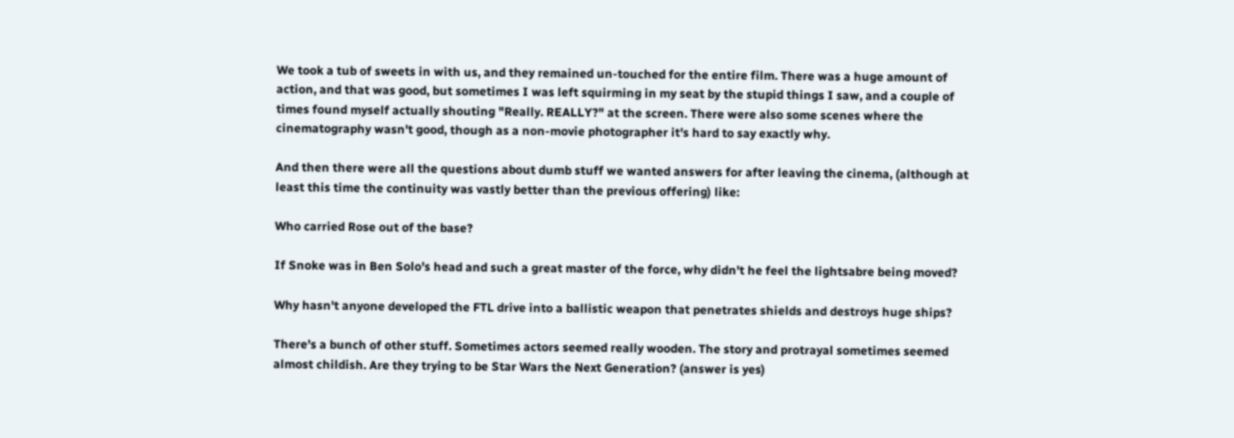We took a tub of sweets in with us, and they remained un-touched for the entire film. There was a huge amount of action, and that was good, but sometimes I was left squirming in my seat by the stupid things I saw, and a couple of times found myself actually shouting "Really. REALLY?" at the screen. There were also some scenes where the cinematography wasn't good, though as a non-movie photographer it's hard to say exactly why.

And then there were all the questions about dumb stuff we wanted answers for after leaving the cinema, (although at least this time the continuity was vastly better than the previous offering) like:

Who carried Rose out of the base?

If Snoke was in Ben Solo's head and such a great master of the force, why didn't he feel the lightsabre being moved?

Why hasn't anyone developed the FTL drive into a ballistic weapon that penetrates shields and destroys huge ships?

There's a bunch of other stuff. Sometimes actors seemed really wooden. The story and protrayal sometimes seemed almost childish. Are they trying to be Star Wars the Next Generation? (answer is yes)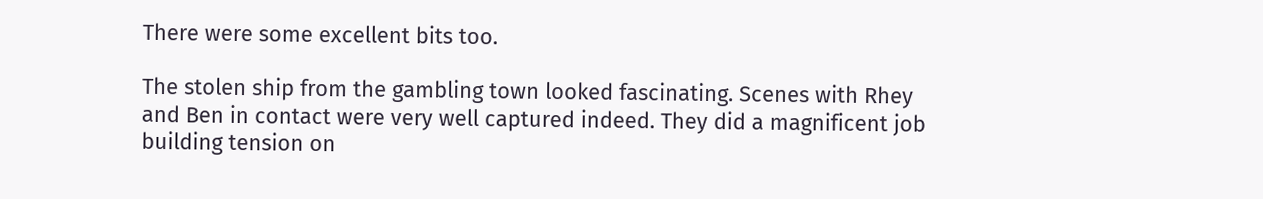There were some excellent bits too.

The stolen ship from the gambling town looked fascinating. Scenes with Rhey and Ben in contact were very well captured indeed. They did a magnificent job building tension on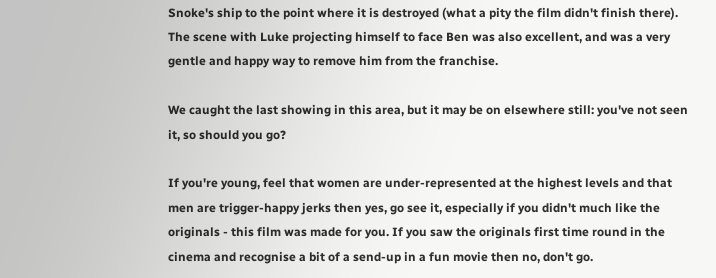Snoke's ship to the point where it is destroyed (what a pity the film didn't finish there). The scene with Luke projecting himself to face Ben was also excellent, and was a very gentle and happy way to remove him from the franchise.

We caught the last showing in this area, but it may be on elsewhere still: you've not seen it, so should you go?

If you're young, feel that women are under-represented at the highest levels and that men are trigger-happy jerks then yes, go see it, especially if you didn't much like the originals - this film was made for you. If you saw the originals first time round in the cinema and recognise a bit of a send-up in a fun movie then no, don't go.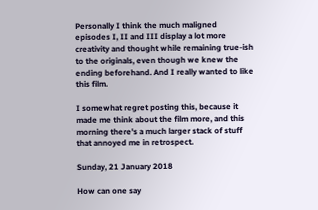Personally I think the much maligned episodes I, II and III display a lot more creativity and thought while remaining true-ish to the originals, even though we knew the ending beforehand. And I really wanted to like this film.

I somewhat regret posting this, because it made me think about the film more, and this morning there's a much larger stack of stuff that annoyed me in retrospect.

Sunday, 21 January 2018

How can one say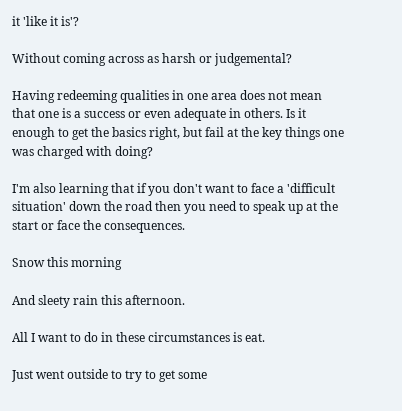it 'like it is'?

Without coming across as harsh or judgemental?

Having redeeming qualities in one area does not mean that one is a success or even adequate in others. Is it enough to get the basics right, but fail at the key things one was charged with doing?

I'm also learning that if you don't want to face a 'difficult situation' down the road then you need to speak up at the start or face the consequences.

Snow this morning

And sleety rain this afternoon.

All I want to do in these circumstances is eat.

Just went outside to try to get some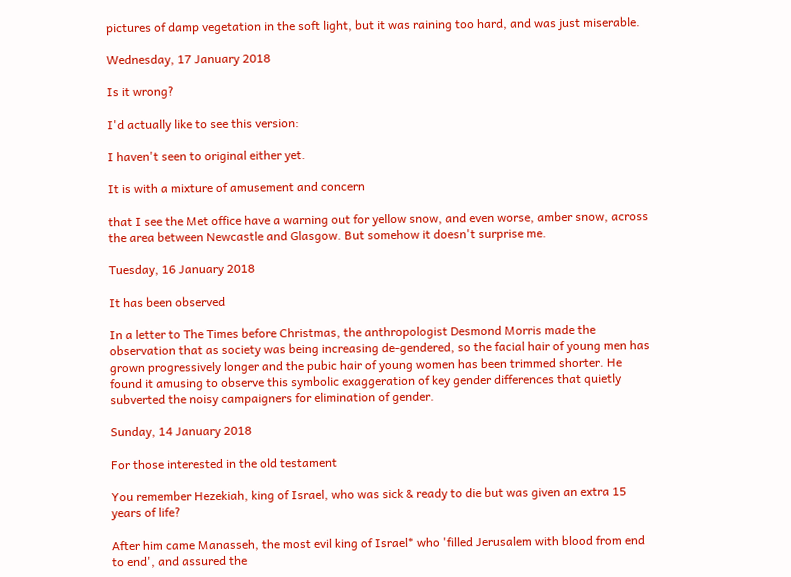pictures of damp vegetation in the soft light, but it was raining too hard, and was just miserable.

Wednesday, 17 January 2018

Is it wrong?

I'd actually like to see this version:

I haven't seen to original either yet.

It is with a mixture of amusement and concern

that I see the Met office have a warning out for yellow snow, and even worse, amber snow, across the area between Newcastle and Glasgow. But somehow it doesn't surprise me.

Tuesday, 16 January 2018

It has been observed

In a letter to The Times before Christmas, the anthropologist Desmond Morris made the observation that as society was being increasing de-gendered, so the facial hair of young men has grown progressively longer and the pubic hair of young women has been trimmed shorter. He found it amusing to observe this symbolic exaggeration of key gender differences that quietly subverted the noisy campaigners for elimination of gender.

Sunday, 14 January 2018

For those interested in the old testament

You remember Hezekiah, king of Israel, who was sick & ready to die but was given an extra 15 years of life?

After him came Manasseh, the most evil king of Israel* who 'filled Jerusalem with blood from end to end', and assured the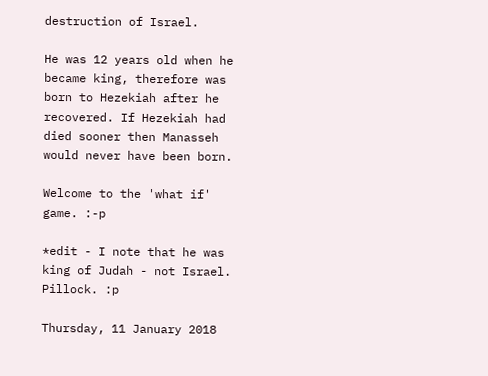destruction of Israel.

He was 12 years old when he became king, therefore was born to Hezekiah after he recovered. If Hezekiah had died sooner then Manasseh would never have been born.

Welcome to the 'what if' game. :-p

*edit - I note that he was king of Judah - not Israel. Pillock. :p

Thursday, 11 January 2018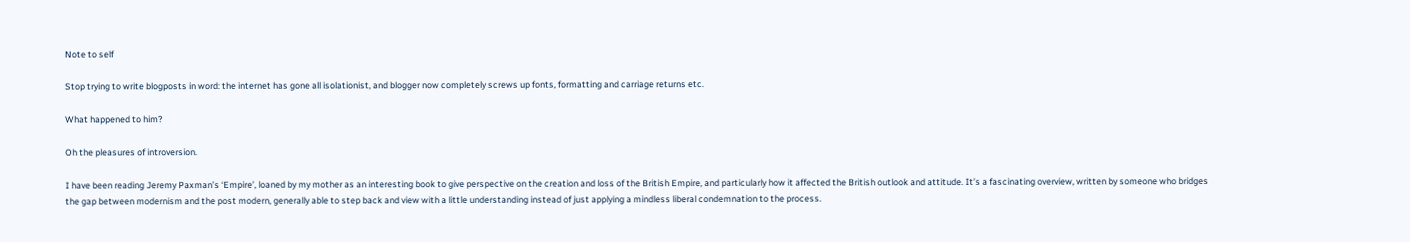Note to self

Stop trying to write blogposts in word: the internet has gone all isolationist, and blogger now completely screws up fonts, formatting and carriage returns etc.

What happened to him?

Oh the pleasures of introversion.

I have been reading Jeremy Paxman’s ‘Empire’, loaned by my mother as an interesting book to give perspective on the creation and loss of the British Empire, and particularly how it affected the British outlook and attitude. It’s a fascinating overview, written by someone who bridges the gap between modernism and the post modern, generally able to step back and view with a little understanding instead of just applying a mindless liberal condemnation to the process.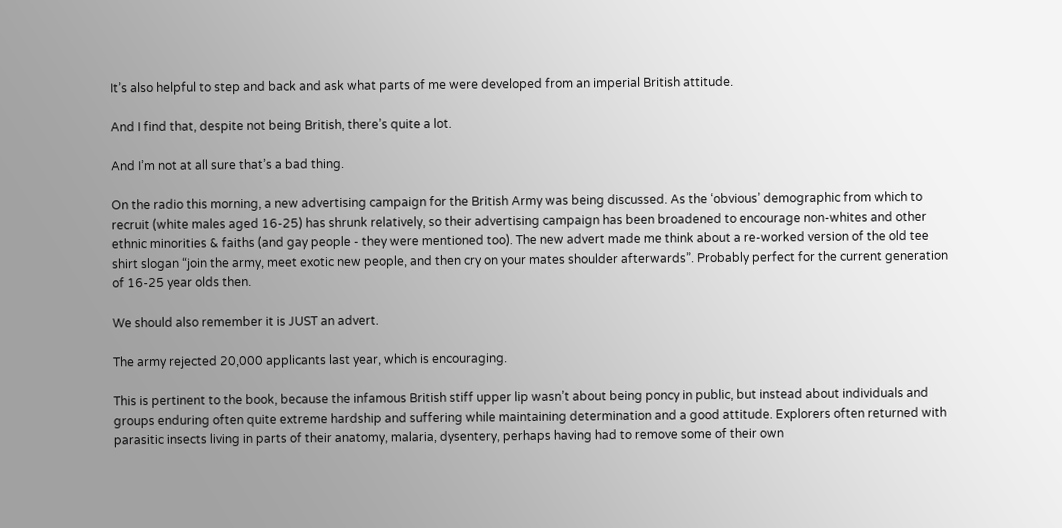It’s also helpful to step and back and ask what parts of me were developed from an imperial British attitude.

And I find that, despite not being British, there’s quite a lot.

And I’m not at all sure that’s a bad thing.

On the radio this morning, a new advertising campaign for the British Army was being discussed. As the ‘obvious’ demographic from which to recruit (white males aged 16-25) has shrunk relatively, so their advertising campaign has been broadened to encourage non-whites and other ethnic minorities & faiths (and gay people - they were mentioned too). The new advert made me think about a re-worked version of the old tee shirt slogan “join the army, meet exotic new people, and then cry on your mates shoulder afterwards”. Probably perfect for the current generation of 16-25 year olds then.

We should also remember it is JUST an advert.

The army rejected 20,000 applicants last year, which is encouraging.

This is pertinent to the book, because the infamous British stiff upper lip wasn’t about being poncy in public, but instead about individuals and groups enduring often quite extreme hardship and suffering while maintaining determination and a good attitude. Explorers often returned with parasitic insects living in parts of their anatomy, malaria, dysentery, perhaps having had to remove some of their own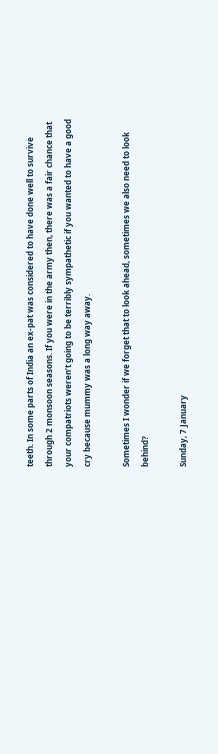teeth. In some parts of India an ex-pat was considered to have done well to survive through 2 monsoon seasons. If you were in the army then, there was a fair chance that your compatriots weren’t going to be terribly sympathetic if you wanted to have a good cry because mummy was a long way away.

Sometimes I wonder if we forget that to look ahead, sometimes we also need to look behind?

Sunday, 7 January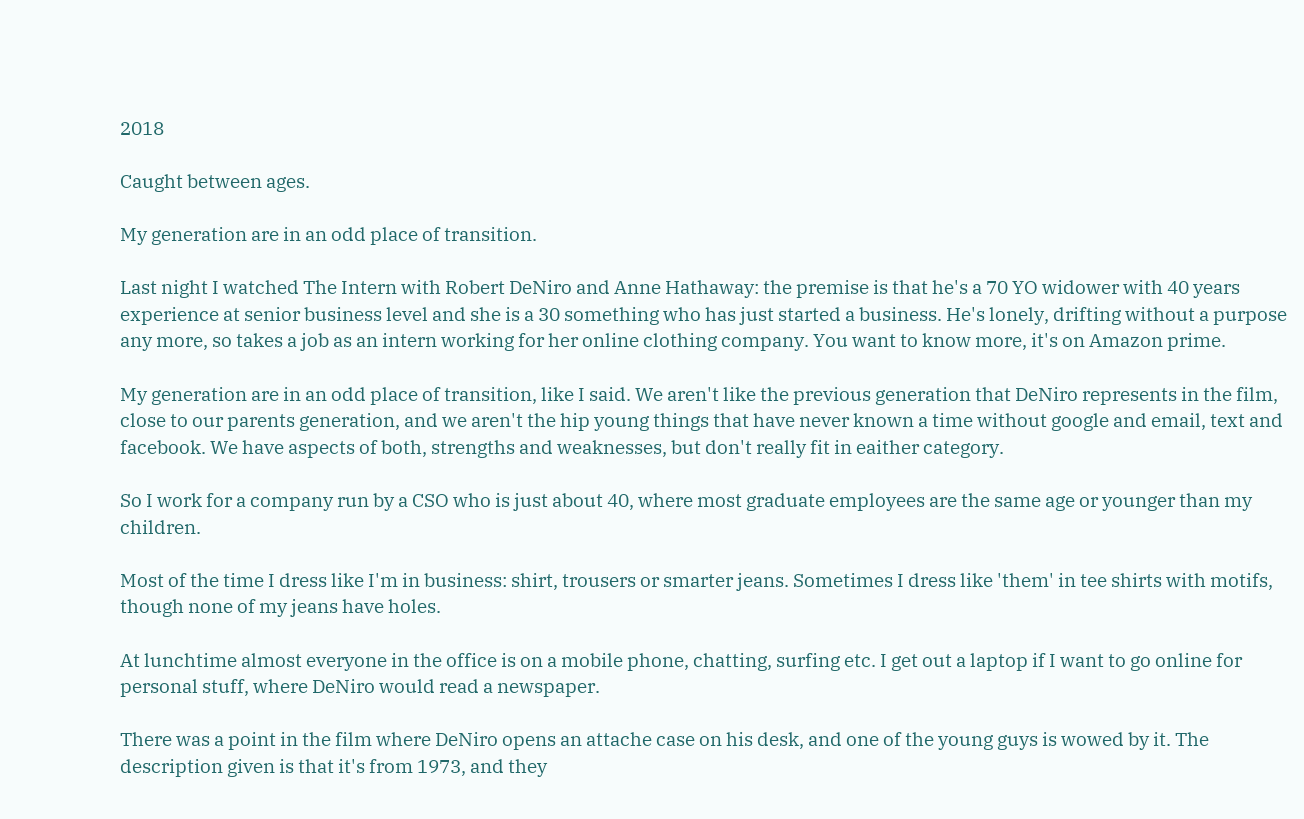2018

Caught between ages.

My generation are in an odd place of transition.

Last night I watched The Intern with Robert DeNiro and Anne Hathaway: the premise is that he's a 70 YO widower with 40 years experience at senior business level and she is a 30 something who has just started a business. He's lonely, drifting without a purpose any more, so takes a job as an intern working for her online clothing company. You want to know more, it's on Amazon prime.

My generation are in an odd place of transition, like I said. We aren't like the previous generation that DeNiro represents in the film, close to our parents generation, and we aren't the hip young things that have never known a time without google and email, text and facebook. We have aspects of both, strengths and weaknesses, but don't really fit in eaither category.

So I work for a company run by a CSO who is just about 40, where most graduate employees are the same age or younger than my children.

Most of the time I dress like I'm in business: shirt, trousers or smarter jeans. Sometimes I dress like 'them' in tee shirts with motifs, though none of my jeans have holes.

At lunchtime almost everyone in the office is on a mobile phone, chatting, surfing etc. I get out a laptop if I want to go online for personal stuff, where DeNiro would read a newspaper.

There was a point in the film where DeNiro opens an attache case on his desk, and one of the young guys is wowed by it. The description given is that it's from 1973, and they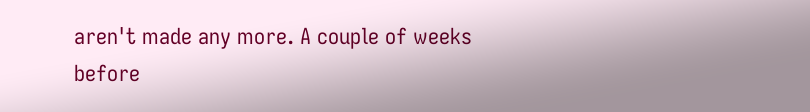aren't made any more. A couple of weeks before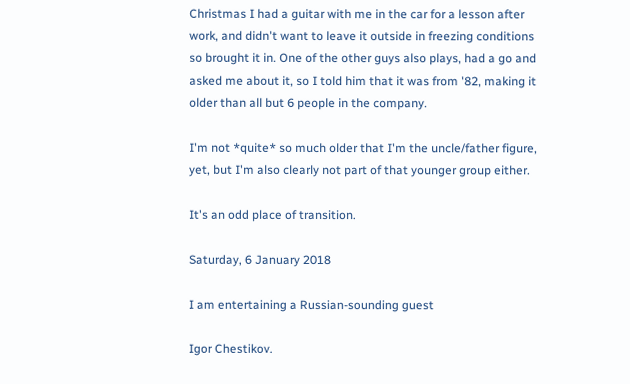Christmas I had a guitar with me in the car for a lesson after work, and didn't want to leave it outside in freezing conditions so brought it in. One of the other guys also plays, had a go and asked me about it, so I told him that it was from '82, making it older than all but 6 people in the company.

I'm not *quite* so much older that I'm the uncle/father figure, yet, but I'm also clearly not part of that younger group either.

It's an odd place of transition.

Saturday, 6 January 2018

I am entertaining a Russian-sounding guest

Igor Chestikov.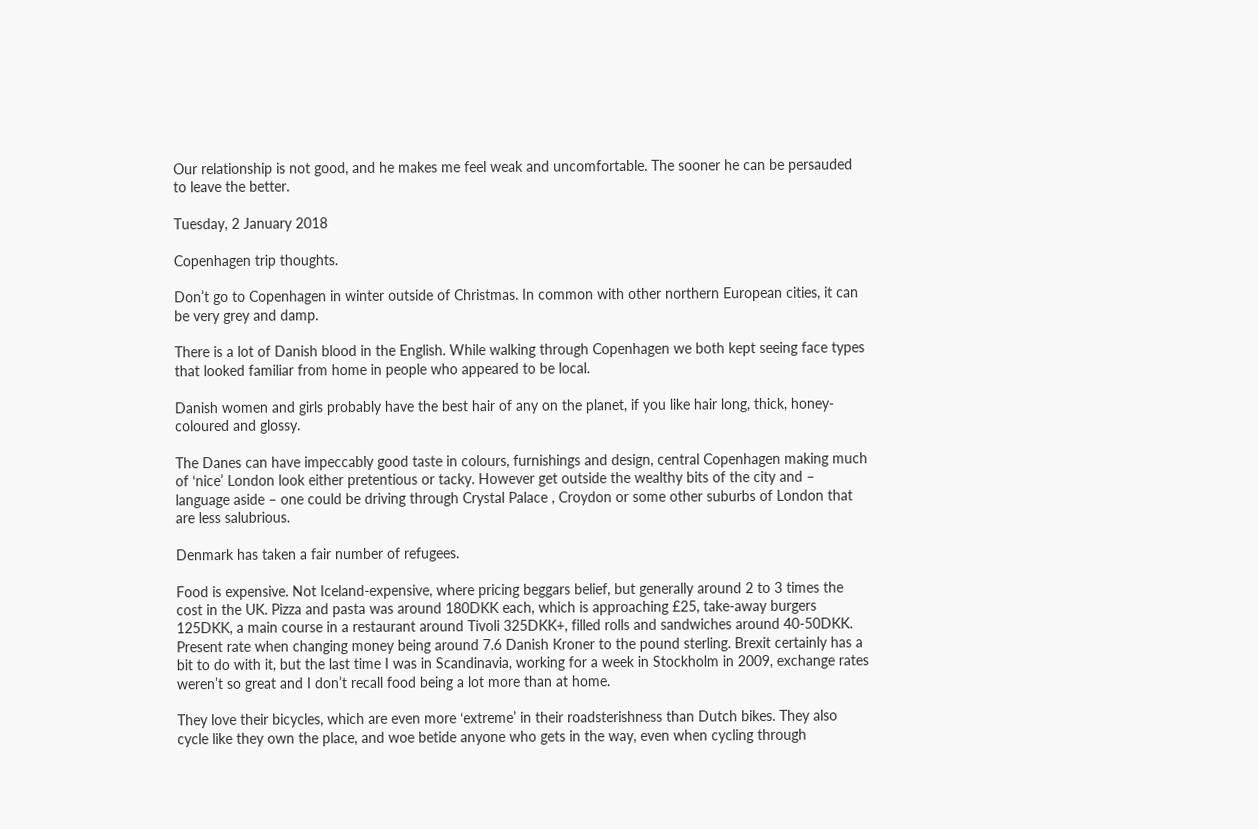Our relationship is not good, and he makes me feel weak and uncomfortable. The sooner he can be persauded to leave the better.

Tuesday, 2 January 2018

Copenhagen trip thoughts.

Don’t go to Copenhagen in winter outside of Christmas. In common with other northern European cities, it can be very grey and damp.

There is a lot of Danish blood in the English. While walking through Copenhagen we both kept seeing face types that looked familiar from home in people who appeared to be local.

Danish women and girls probably have the best hair of any on the planet, if you like hair long, thick, honey-coloured and glossy.

The Danes can have impeccably good taste in colours, furnishings and design, central Copenhagen making much of ‘nice’ London look either pretentious or tacky. However get outside the wealthy bits of the city and – language aside – one could be driving through Crystal Palace , Croydon or some other suburbs of London that are less salubrious.

Denmark has taken a fair number of refugees.

Food is expensive. Not Iceland-expensive, where pricing beggars belief, but generally around 2 to 3 times the cost in the UK. Pizza and pasta was around 180DKK each, which is approaching £25, take-away burgers 125DKK, a main course in a restaurant around Tivoli 325DKK+, filled rolls and sandwiches around 40-50DKK. Present rate when changing money being around 7.6 Danish Kroner to the pound sterling. Brexit certainly has a bit to do with it, but the last time I was in Scandinavia, working for a week in Stockholm in 2009, exchange rates weren’t so great and I don’t recall food being a lot more than at home.

They love their bicycles, which are even more ‘extreme’ in their roadsterishness than Dutch bikes. They also cycle like they own the place, and woe betide anyone who gets in the way, even when cycling through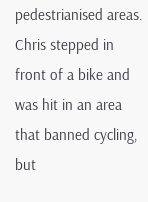pedestrianised areas. Chris stepped in front of a bike and was hit in an area that banned cycling, but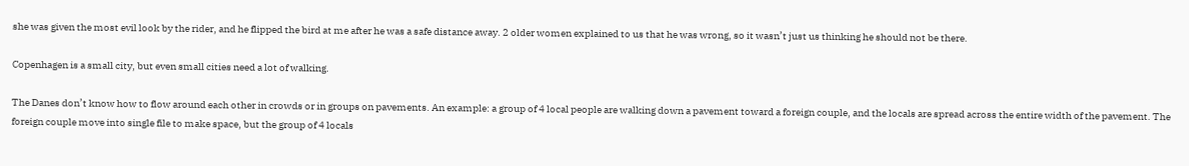she was given the most evil look by the rider, and he flipped the bird at me after he was a safe distance away. 2 older women explained to us that he was wrong, so it wasn’t just us thinking he should not be there.

Copenhagen is a small city, but even small cities need a lot of walking.

The Danes don’t know how to flow around each other in crowds or in groups on pavements. An example: a group of 4 local people are walking down a pavement toward a foreign couple, and the locals are spread across the entire width of the pavement. The foreign couple move into single file to make space, but the group of 4 locals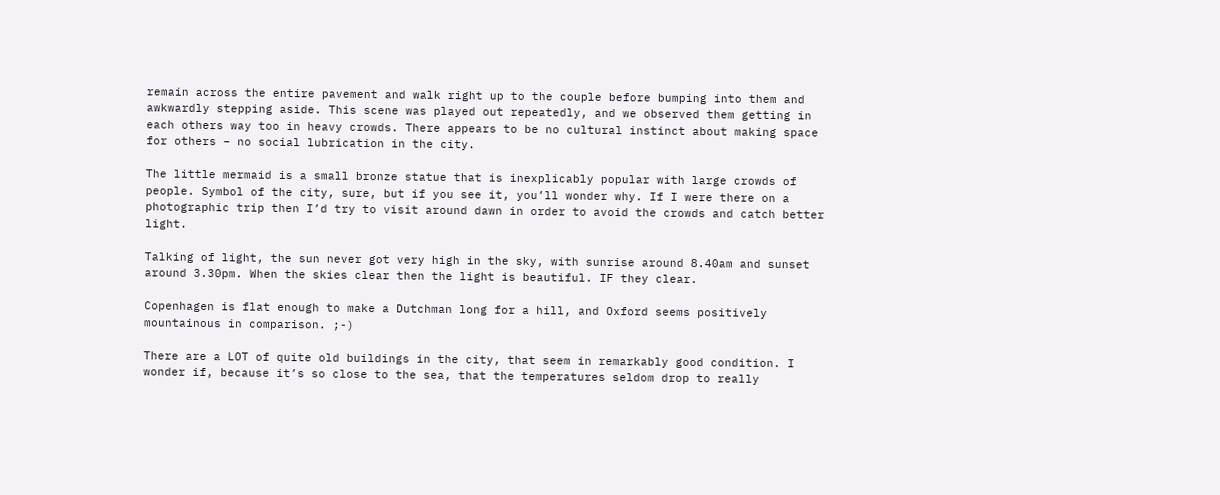remain across the entire pavement and walk right up to the couple before bumping into them and awkwardly stepping aside. This scene was played out repeatedly, and we observed them getting in each others way too in heavy crowds. There appears to be no cultural instinct about making space for others – no social lubrication in the city.

The little mermaid is a small bronze statue that is inexplicably popular with large crowds of people. Symbol of the city, sure, but if you see it, you’ll wonder why. If I were there on a photographic trip then I’d try to visit around dawn in order to avoid the crowds and catch better light.

Talking of light, the sun never got very high in the sky, with sunrise around 8.40am and sunset around 3.30pm. When the skies clear then the light is beautiful. IF they clear.

Copenhagen is flat enough to make a Dutchman long for a hill, and Oxford seems positively mountainous in comparison. ;-)

There are a LOT of quite old buildings in the city, that seem in remarkably good condition. I wonder if, because it’s so close to the sea, that the temperatures seldom drop to really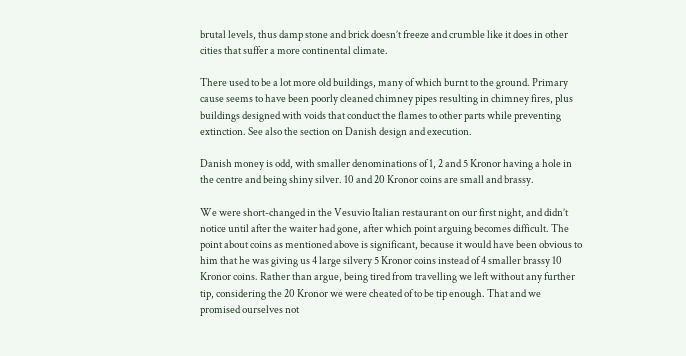brutal levels, thus damp stone and brick doesn’t freeze and crumble like it does in other cities that suffer a more continental climate.

There used to be a lot more old buildings, many of which burnt to the ground. Primary cause seems to have been poorly cleaned chimney pipes resulting in chimney fires, plus buildings designed with voids that conduct the flames to other parts while preventing extinction. See also the section on Danish design and execution.

Danish money is odd, with smaller denominations of 1, 2 and 5 Kronor having a hole in the centre and being shiny silver. 10 and 20 Kronor coins are small and brassy.

We were short-changed in the Vesuvio Italian restaurant on our first night, and didn’t notice until after the waiter had gone, after which point arguing becomes difficult. The point about coins as mentioned above is significant, because it would have been obvious to him that he was giving us 4 large silvery 5 Kronor coins instead of 4 smaller brassy 10 Kronor coins. Rather than argue, being tired from travelling we left without any further tip, considering the 20 Kronor we were cheated of to be tip enough. That and we promised ourselves not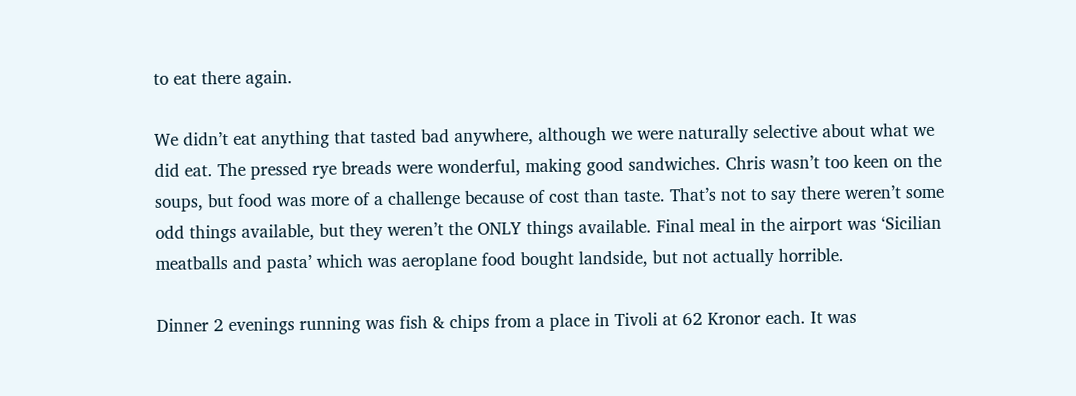to eat there again.

We didn’t eat anything that tasted bad anywhere, although we were naturally selective about what we did eat. The pressed rye breads were wonderful, making good sandwiches. Chris wasn’t too keen on the soups, but food was more of a challenge because of cost than taste. That’s not to say there weren’t some odd things available, but they weren’t the ONLY things available. Final meal in the airport was ‘Sicilian meatballs and pasta’ which was aeroplane food bought landside, but not actually horrible.

Dinner 2 evenings running was fish & chips from a place in Tivoli at 62 Kronor each. It was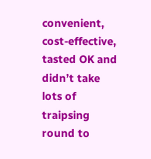convenient, cost-effective, tasted OK and didn’t take lots of traipsing round to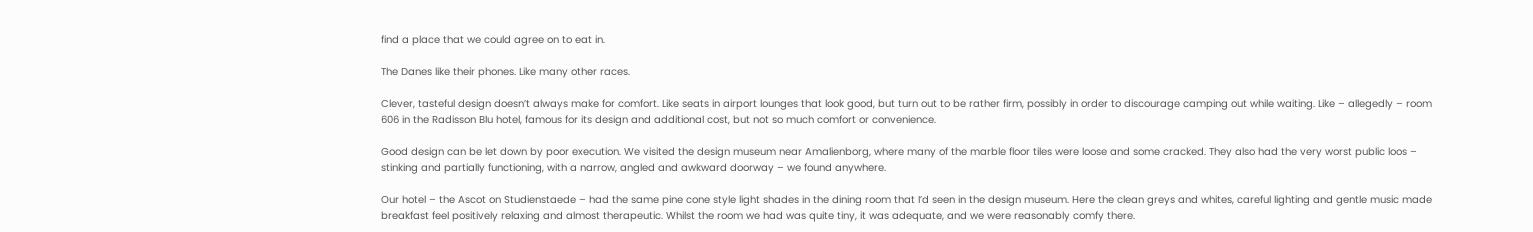find a place that we could agree on to eat in.

The Danes like their phones. Like many other races.

Clever, tasteful design doesn’t always make for comfort. Like seats in airport lounges that look good, but turn out to be rather firm, possibly in order to discourage camping out while waiting. Like – allegedly – room 606 in the Radisson Blu hotel, famous for its design and additional cost, but not so much comfort or convenience.

Good design can be let down by poor execution. We visited the design museum near Amalienborg, where many of the marble floor tiles were loose and some cracked. They also had the very worst public loos – stinking and partially functioning, with a narrow, angled and awkward doorway – we found anywhere.

Our hotel – the Ascot on Studienstaede – had the same pine cone style light shades in the dining room that I’d seen in the design museum. Here the clean greys and whites, careful lighting and gentle music made breakfast feel positively relaxing and almost therapeutic. Whilst the room we had was quite tiny, it was adequate, and we were reasonably comfy there.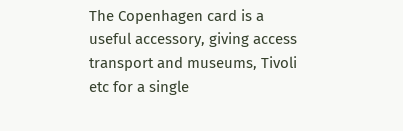The Copenhagen card is a useful accessory, giving access transport and museums, Tivoli etc for a single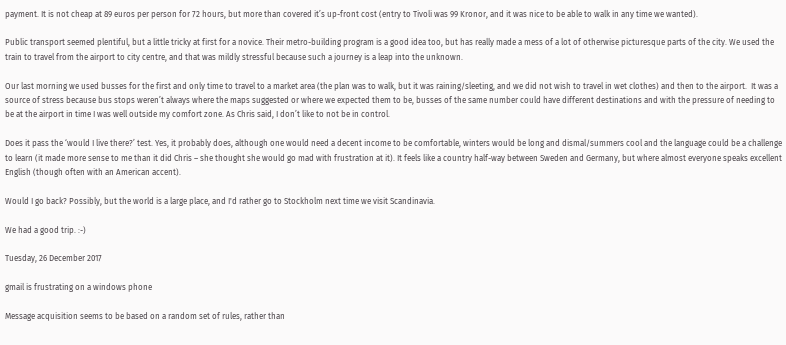payment. It is not cheap at 89 euros per person for 72 hours, but more than covered it’s up-front cost (entry to Tivoli was 99 Kronor, and it was nice to be able to walk in any time we wanted).

Public transport seemed plentiful, but a little tricky at first for a novice. Their metro-building program is a good idea too, but has really made a mess of a lot of otherwise picturesque parts of the city. We used the train to travel from the airport to city centre, and that was mildly stressful because such a journey is a leap into the unknown.

Our last morning we used busses for the first and only time to travel to a market area (the plan was to walk, but it was raining/sleeting, and we did not wish to travel in wet clothes) and then to the airport.  It was a source of stress because bus stops weren’t always where the maps suggested or where we expected them to be, busses of the same number could have different destinations and with the pressure of needing to be at the airport in time I was well outside my comfort zone. As Chris said, I don’t like to not be in control.

Does it pass the ‘would I live there?’ test. Yes, it probably does, although one would need a decent income to be comfortable, winters would be long and dismal/summers cool and the language could be a challenge to learn (it made more sense to me than it did Chris – she thought she would go mad with frustration at it). It feels like a country half-way between Sweden and Germany, but where almost everyone speaks excellent English (though often with an American accent).

Would I go back? Possibly, but the world is a large place, and I'd rather go to Stockholm next time we visit Scandinavia.

We had a good trip. :-)

Tuesday, 26 December 2017

gmail is frustrating on a windows phone

Message acquisition seems to be based on a random set of rules, rather than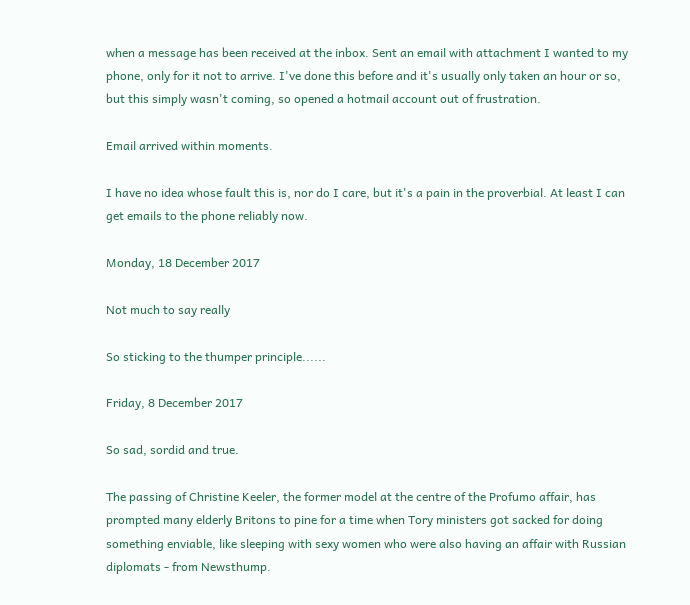when a message has been received at the inbox. Sent an email with attachment I wanted to my phone, only for it not to arrive. I've done this before and it's usually only taken an hour or so, but this simply wasn't coming, so opened a hotmail account out of frustration.

Email arrived within moments.

I have no idea whose fault this is, nor do I care, but it's a pain in the proverbial. At least I can get emails to the phone reliably now.

Monday, 18 December 2017

Not much to say really

So sticking to the thumper principle......

Friday, 8 December 2017

So sad, sordid and true.

The passing of Christine Keeler, the former model at the centre of the Profumo affair, has prompted many elderly Britons to pine for a time when Tory ministers got sacked for doing something enviable, like sleeping with sexy women who were also having an affair with Russian diplomats - from Newsthump.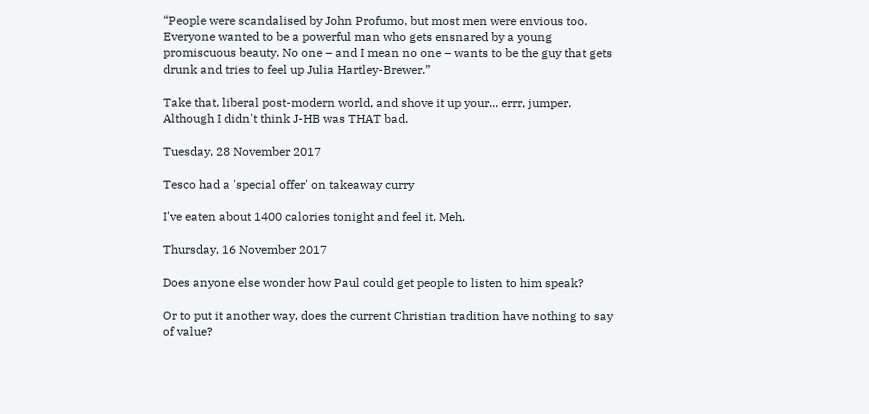“People were scandalised by John Profumo, but most men were envious too. Everyone wanted to be a powerful man who gets ensnared by a young promiscuous beauty. No one – and I mean no one – wants to be the guy that gets drunk and tries to feel up Julia Hartley-Brewer.”

Take that, liberal post-modern world, and shove it up your... errr, jumper. Although I didn't think J-HB was THAT bad.

Tuesday, 28 November 2017

Tesco had a 'special offer' on takeaway curry

I've eaten about 1400 calories tonight and feel it. Meh.

Thursday, 16 November 2017

Does anyone else wonder how Paul could get people to listen to him speak?

Or to put it another way, does the current Christian tradition have nothing to say of value?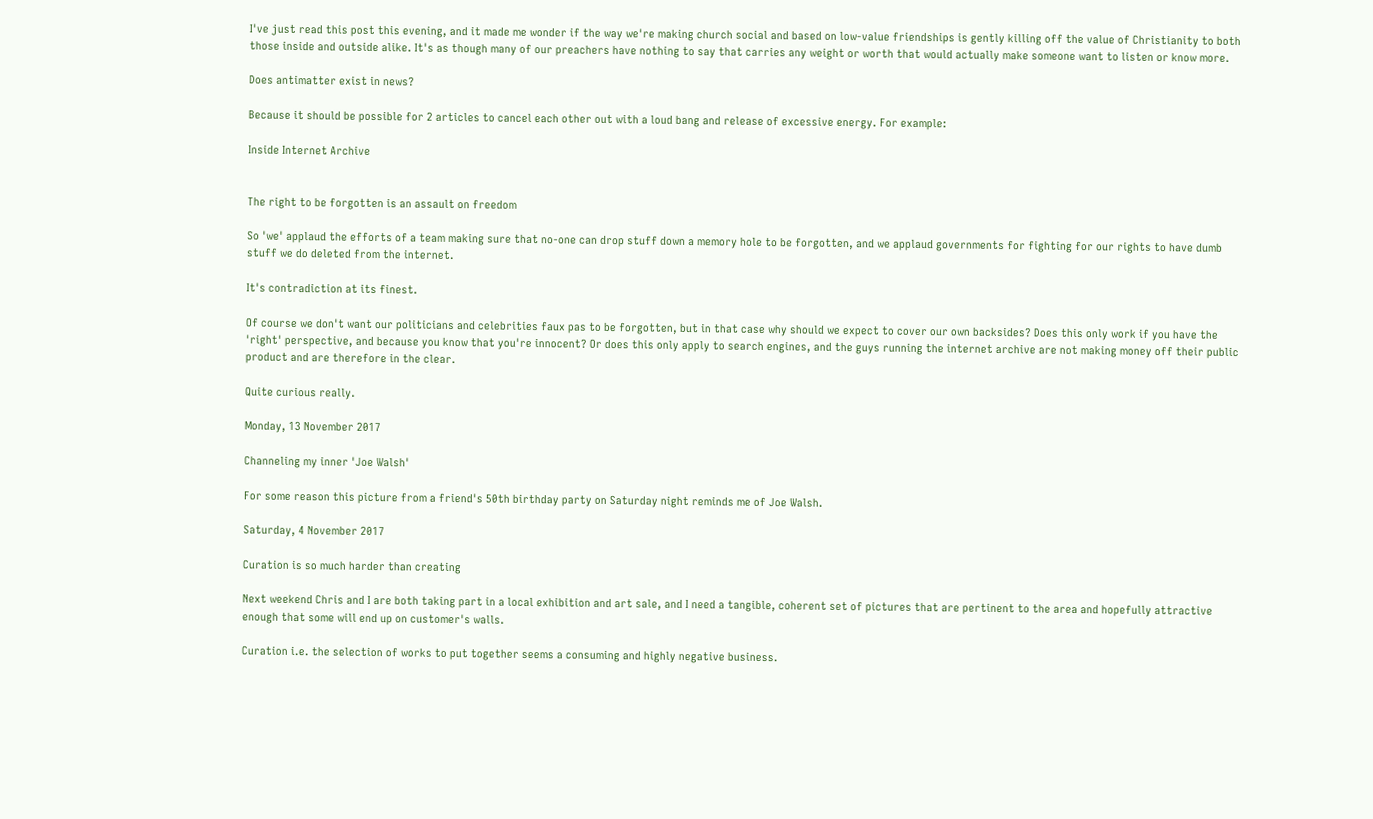I've just read this post this evening, and it made me wonder if the way we're making church social and based on low-value friendships is gently killing off the value of Christianity to both those inside and outside alike. It's as though many of our preachers have nothing to say that carries any weight or worth that would actually make someone want to listen or know more.

Does antimatter exist in news?

Because it should be possible for 2 articles to cancel each other out with a loud bang and release of excessive energy. For example:

Inside Internet Archive


The right to be forgotten is an assault on freedom

So 'we' applaud the efforts of a team making sure that no-one can drop stuff down a memory hole to be forgotten, and we applaud governments for fighting for our rights to have dumb stuff we do deleted from the internet.

It's contradiction at its finest.

Of course we don't want our politicians and celebrities faux pas to be forgotten, but in that case why should we expect to cover our own backsides? Does this only work if you have the 'right' perspective, and because you know that you're innocent? Or does this only apply to search engines, and the guys running the internet archive are not making money off their public product and are therefore in the clear.

Quite curious really.

Monday, 13 November 2017

Channeling my inner 'Joe Walsh'

For some reason this picture from a friend's 50th birthday party on Saturday night reminds me of Joe Walsh.

Saturday, 4 November 2017

Curation is so much harder than creating

Next weekend Chris and I are both taking part in a local exhibition and art sale, and I need a tangible, coherent set of pictures that are pertinent to the area and hopefully attractive enough that some will end up on customer's walls.

Curation i.e. the selection of works to put together seems a consuming and highly negative business.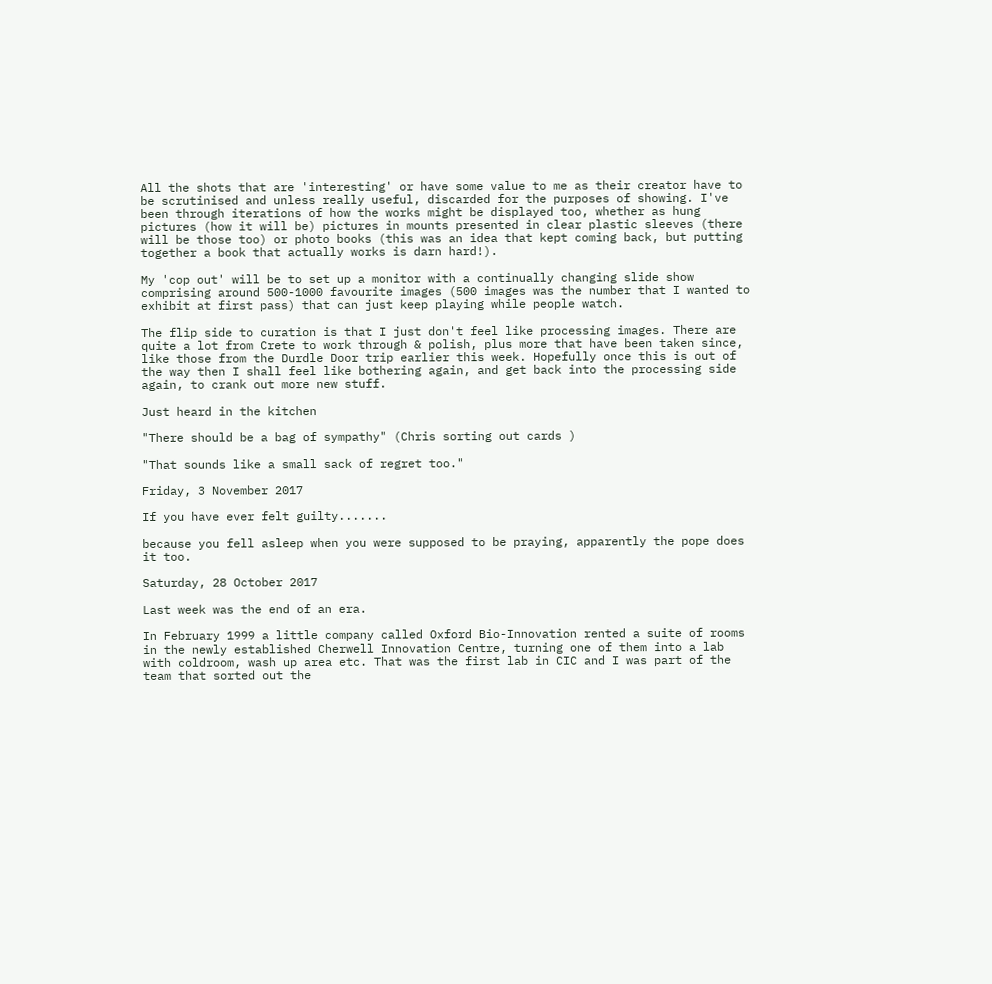All the shots that are 'interesting' or have some value to me as their creator have to be scrutinised and unless really useful, discarded for the purposes of showing. I've been through iterations of how the works might be displayed too, whether as hung pictures (how it will be) pictures in mounts presented in clear plastic sleeves (there will be those too) or photo books (this was an idea that kept coming back, but putting together a book that actually works is darn hard!).

My 'cop out' will be to set up a monitor with a continually changing slide show comprising around 500-1000 favourite images (500 images was the number that I wanted to exhibit at first pass) that can just keep playing while people watch.

The flip side to curation is that I just don't feel like processing images. There are quite a lot from Crete to work through & polish, plus more that have been taken since, like those from the Durdle Door trip earlier this week. Hopefully once this is out of the way then I shall feel like bothering again, and get back into the processing side again, to crank out more new stuff.

Just heard in the kitchen

"There should be a bag of sympathy" (Chris sorting out cards )

"That sounds like a small sack of regret too."

Friday, 3 November 2017

If you have ever felt guilty.......

because you fell asleep when you were supposed to be praying, apparently the pope does it too.

Saturday, 28 October 2017

Last week was the end of an era.

In February 1999 a little company called Oxford Bio-Innovation rented a suite of rooms in the newly established Cherwell Innovation Centre, turning one of them into a lab with coldroom, wash up area etc. That was the first lab in CIC and I was part of the team that sorted out the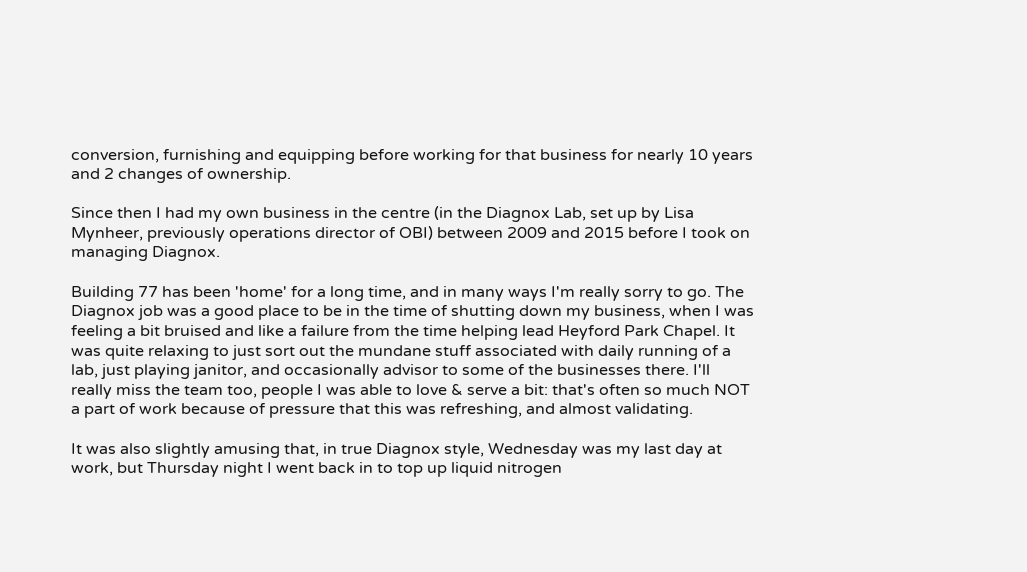conversion, furnishing and equipping before working for that business for nearly 10 years and 2 changes of ownership.

Since then I had my own business in the centre (in the Diagnox Lab, set up by Lisa Mynheer, previously operations director of OBI) between 2009 and 2015 before I took on managing Diagnox.

Building 77 has been 'home' for a long time, and in many ways I'm really sorry to go. The Diagnox job was a good place to be in the time of shutting down my business, when I was feeling a bit bruised and like a failure from the time helping lead Heyford Park Chapel. It was quite relaxing to just sort out the mundane stuff associated with daily running of a lab, just playing janitor, and occasionally advisor to some of the businesses there. I'll really miss the team too, people I was able to love & serve a bit: that's often so much NOT a part of work because of pressure that this was refreshing, and almost validating.

It was also slightly amusing that, in true Diagnox style, Wednesday was my last day at work, but Thursday night I went back in to top up liquid nitrogen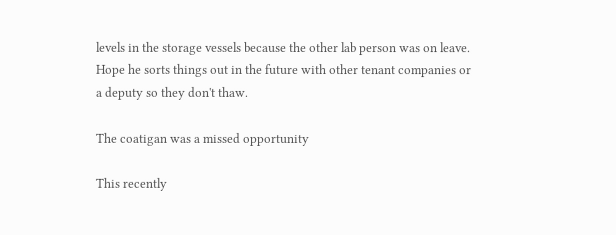levels in the storage vessels because the other lab person was on leave. Hope he sorts things out in the future with other tenant companies or a deputy so they don't thaw.

The coatigan was a missed opportunity

This recently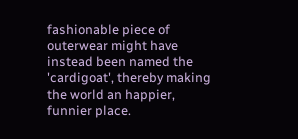fashionable piece of outerwear might have instead been named the 'cardigoat', thereby making the world an happier, funnier place.